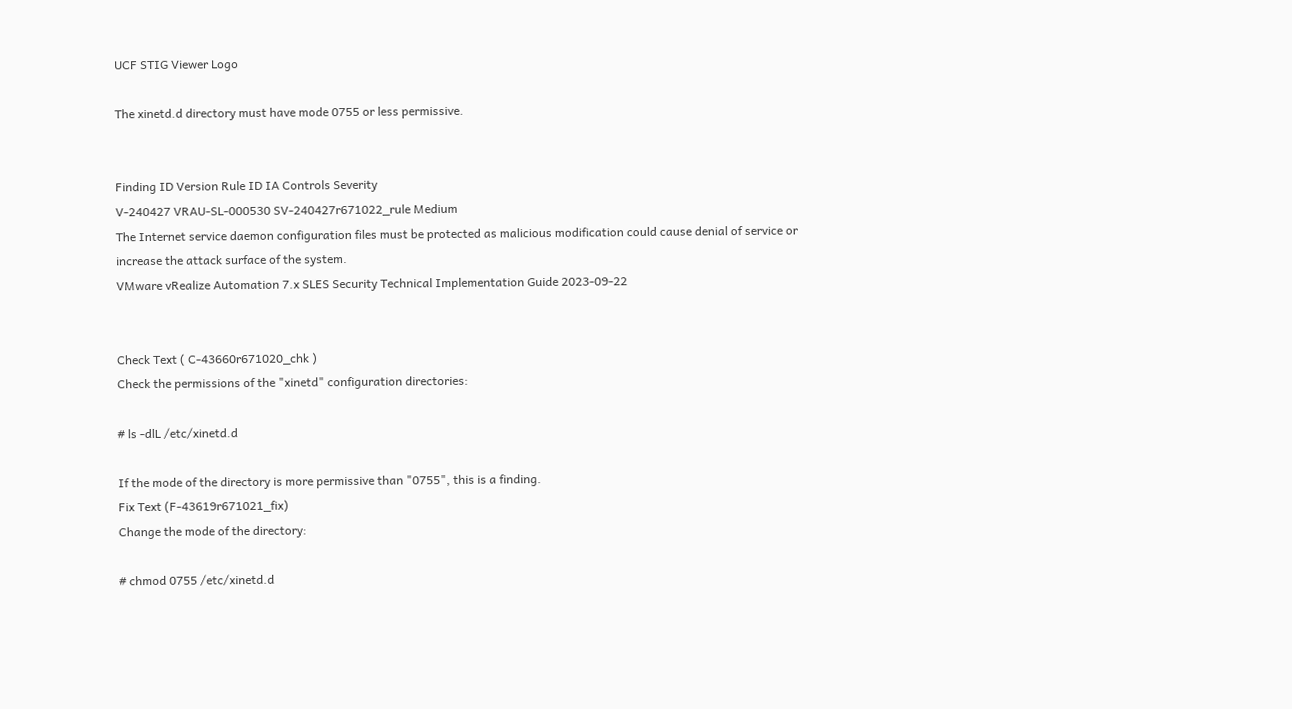UCF STIG Viewer Logo

The xinetd.d directory must have mode 0755 or less permissive.


Finding ID Version Rule ID IA Controls Severity
V-240427 VRAU-SL-000530 SV-240427r671022_rule Medium
The Internet service daemon configuration files must be protected as malicious modification could cause denial of service or increase the attack surface of the system.
VMware vRealize Automation 7.x SLES Security Technical Implementation Guide 2023-09-22


Check Text ( C-43660r671020_chk )
Check the permissions of the "xinetd" configuration directories:

# ls -dlL /etc/xinetd.d

If the mode of the directory is more permissive than "0755", this is a finding.
Fix Text (F-43619r671021_fix)
Change the mode of the directory:

# chmod 0755 /etc/xinetd.d